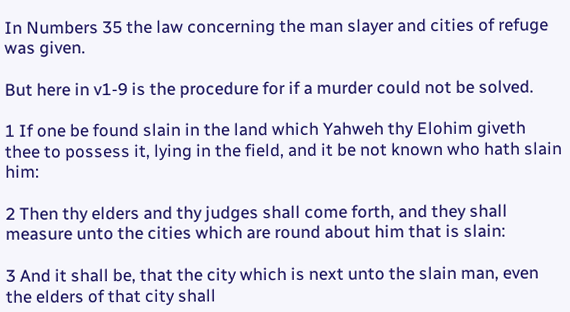In Numbers 35 the law concerning the man slayer and cities of refuge was given.

But here in v1-9 is the procedure for if a murder could not be solved.

1 If one be found slain in the land which Yahweh thy Elohim giveth thee to possess it, lying in the field, and it be not known who hath slain him:

2 Then thy elders and thy judges shall come forth, and they shall measure unto the cities which are round about him that is slain:

3 And it shall be, that the city which is next unto the slain man, even the elders of that city shall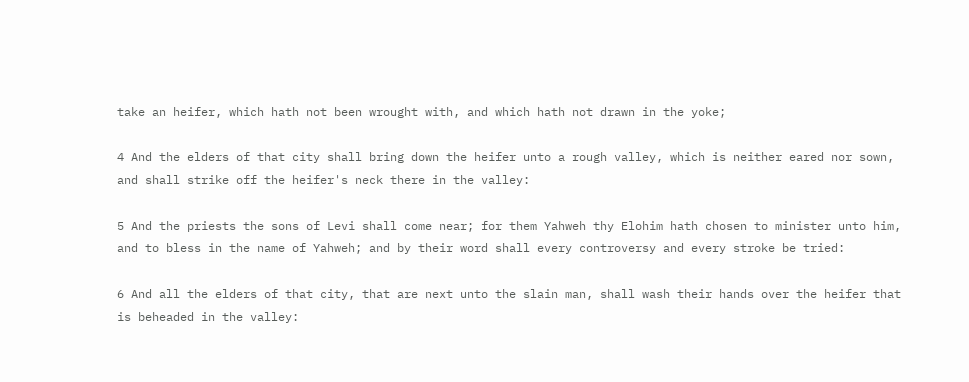take an heifer, which hath not been wrought with, and which hath not drawn in the yoke;

4 And the elders of that city shall bring down the heifer unto a rough valley, which is neither eared nor sown, and shall strike off the heifer's neck there in the valley:

5 And the priests the sons of Levi shall come near; for them Yahweh thy Elohim hath chosen to minister unto him, and to bless in the name of Yahweh; and by their word shall every controversy and every stroke be tried:

6 And all the elders of that city, that are next unto the slain man, shall wash their hands over the heifer that is beheaded in the valley: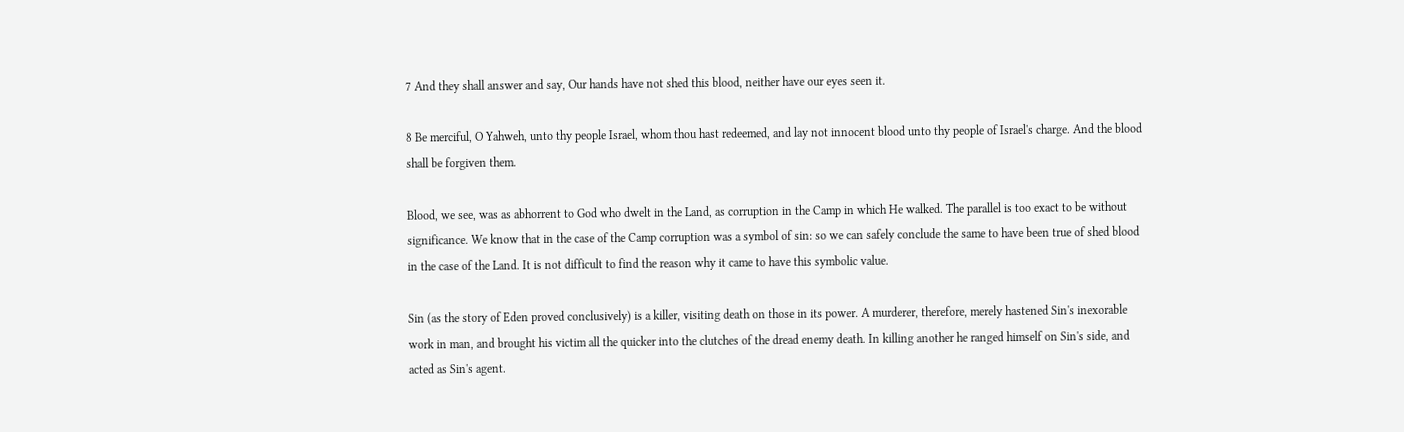7 And they shall answer and say, Our hands have not shed this blood, neither have our eyes seen it.

8 Be merciful, O Yahweh, unto thy people Israel, whom thou hast redeemed, and lay not innocent blood unto thy people of Israel's charge. And the blood shall be forgiven them.

Blood, we see, was as abhorrent to God who dwelt in the Land, as corruption in the Camp in which He walked. The parallel is too exact to be without significance. We know that in the case of the Camp corruption was a symbol of sin: so we can safely conclude the same to have been true of shed blood in the case of the Land. It is not difficult to find the reason why it came to have this symbolic value.

Sin (as the story of Eden proved conclusively) is a killer, visiting death on those in its power. A murderer, therefore, merely hastened Sin's inexorable work in man, and brought his victim all the quicker into the clutches of the dread enemy death. In killing another he ranged himself on Sin's side, and acted as Sin's agent.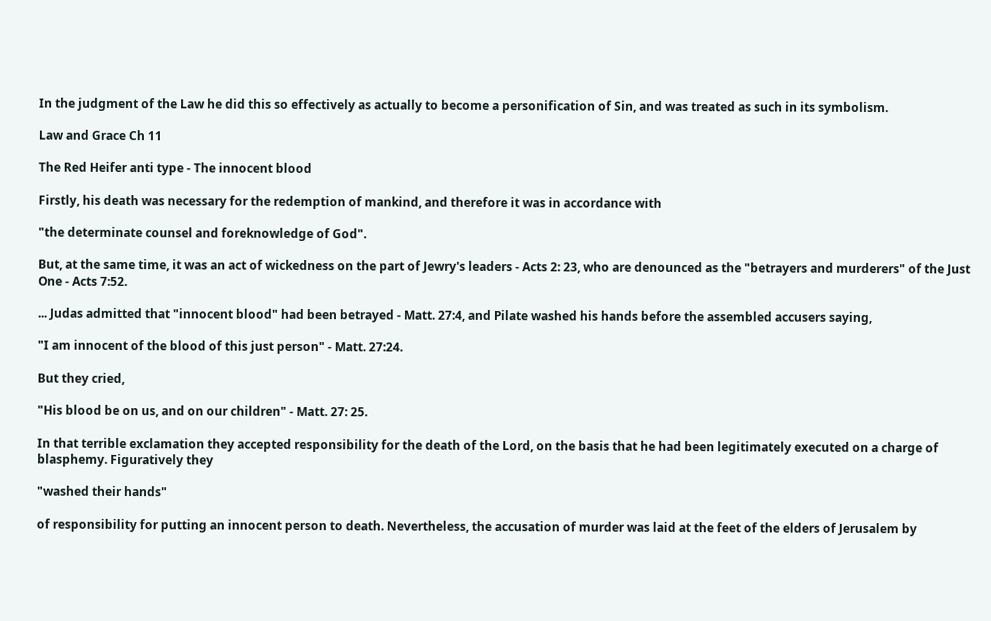In the judgment of the Law he did this so effectively as actually to become a personification of Sin, and was treated as such in its symbolism.

Law and Grace Ch 11

The Red Heifer anti type - The innocent blood

Firstly, his death was necessary for the redemption of mankind, and therefore it was in accordance with

"the determinate counsel and foreknowledge of God".

But, at the same time, it was an act of wickedness on the part of Jewry's leaders - Acts 2: 23, who are denounced as the "betrayers and murderers" of the Just One - Acts 7:52.

... Judas admitted that "innocent blood" had been betrayed - Matt. 27:4, and Pilate washed his hands before the assembled accusers saying,

"I am innocent of the blood of this just person" - Matt. 27:24.

But they cried,

"His blood be on us, and on our children" - Matt. 27: 25.

In that terrible exclamation they accepted responsibility for the death of the Lord, on the basis that he had been legitimately executed on a charge of blasphemy. Figuratively they

"washed their hands"

of responsibility for putting an innocent person to death. Nevertheless, the accusation of murder was laid at the feet of the elders of Jerusalem by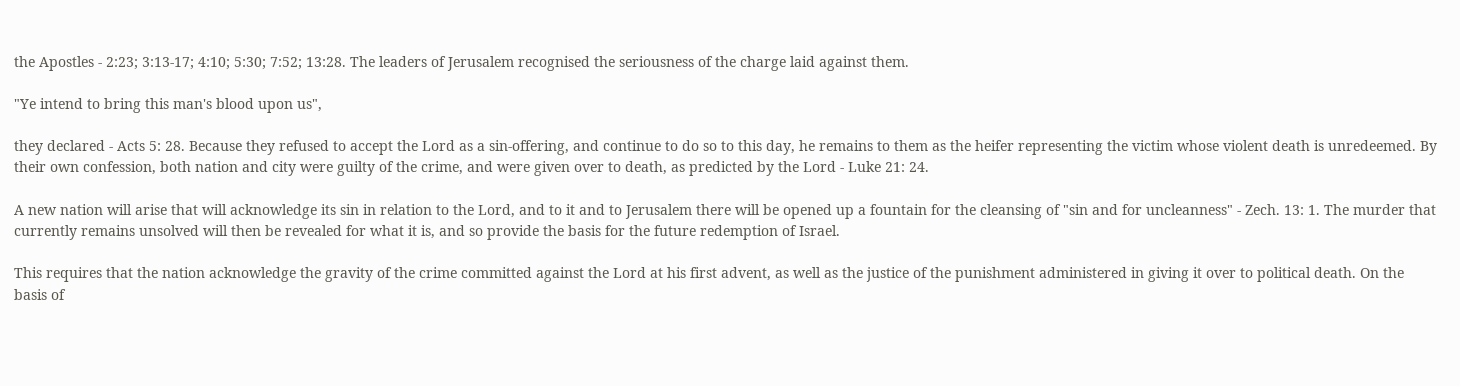the Apostles - 2:23; 3:13-17; 4:10; 5:30; 7:52; 13:28. The leaders of Jerusalem recognised the seriousness of the charge laid against them.

"Ye intend to bring this man's blood upon us",

they declared - Acts 5: 28. Because they refused to accept the Lord as a sin-offering, and continue to do so to this day, he remains to them as the heifer representing the victim whose violent death is unredeemed. By their own confession, both nation and city were guilty of the crime, and were given over to death, as predicted by the Lord - Luke 21: 24.

A new nation will arise that will acknowledge its sin in relation to the Lord, and to it and to Jerusalem there will be opened up a fountain for the cleansing of "sin and for uncleanness" - Zech. 13: 1. The murder that currently remains unsolved will then be revealed for what it is, and so provide the basis for the future redemption of Israel.

This requires that the nation acknowledge the gravity of the crime committed against the Lord at his first advent, as well as the justice of the punishment administered in giving it over to political death. On the basis of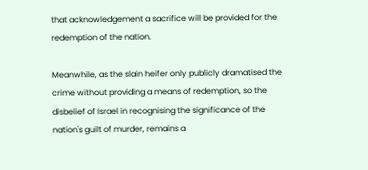that acknowledgement a sacrifice will be provided for the redemption of the nation.

Meanwhile, as the slain heifer only publicly dramatised the crime without providing a means of redemption, so the disbelief of Israel in recognising the significance of the nation's guilt of murder, remains a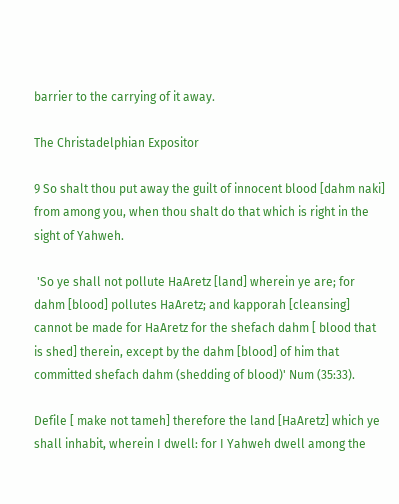barrier to the carrying of it away.

The Christadelphian Expositor

9 So shalt thou put away the guilt of innocent blood [dahm naki] from among you, when thou shalt do that which is right in the sight of Yahweh.

 'So ye shall not pollute HaAretz [land] wherein ye are; for dahm [blood] pollutes HaAretz; and kapporah [cleansing] cannot be made for HaAretz for the shefach dahm [ blood that is shed] therein, except by the dahm [blood] of him that committed shefach dahm (shedding of blood)' Num (35:33).

Defile [ make not tameh] therefore the land [HaAretz] which ye shall inhabit, wherein I dwell: for I Yahweh dwell among the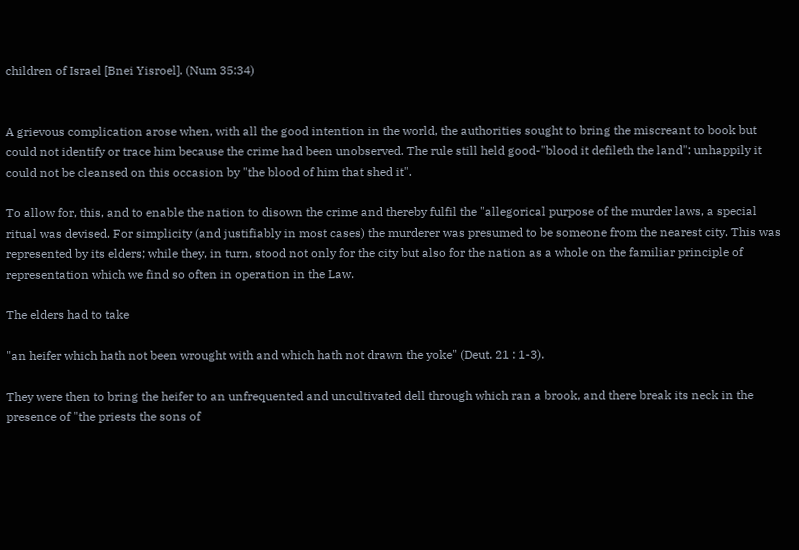children of Israel [Bnei Yisroel]. (Num 35:34)


A grievous complication arose when, with all the good intention in the world, the authorities sought to bring the miscreant to book but could not identify or trace him because the crime had been unobserved. The rule still held good-"blood it defileth the land": unhappily it could not be cleansed on this occasion by "the blood of him that shed it".

To allow for, this, and to enable the nation to disown the crime and thereby fulfil the "allegorical purpose of the murder laws, a special ritual was devised. For simplicity (and justifiably in most cases) the murderer was presumed to be someone from the nearest city. This was represented by its elders; while they, in turn, stood not only for the city but also for the nation as a whole on the familiar principle of representation which we find so often in operation in the Law.

The elders had to take

"an heifer which hath not been wrought with and which hath not drawn the yoke" (Deut. 21 : 1-3).

They were then to bring the heifer to an unfrequented and uncultivated dell through which ran a brook, and there break its neck in the presence of "the priests the sons of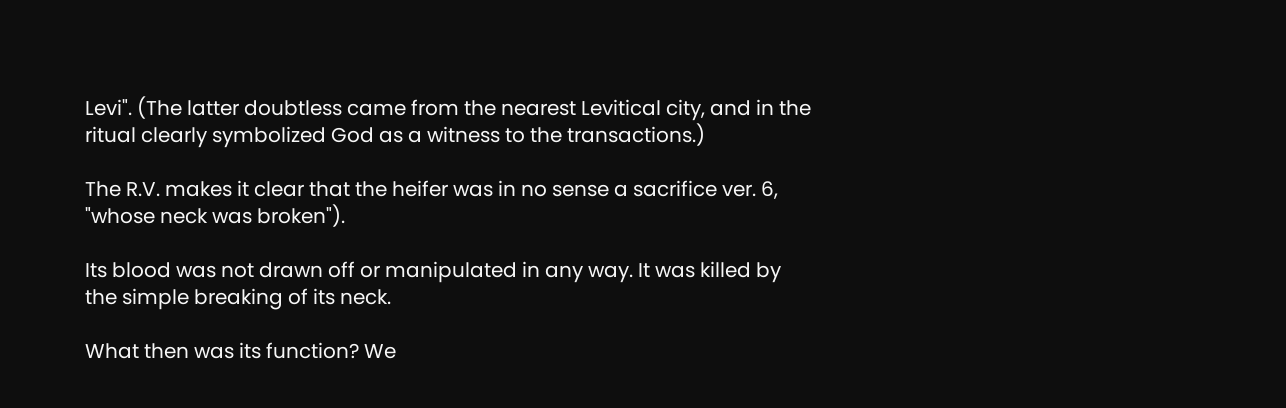Levi". (The latter doubtless came from the nearest Levitical city, and in the ritual clearly symbolized God as a witness to the transactions.)

The R.V. makes it clear that the heifer was in no sense a sacrifice ver. 6, "whose neck was broken").

Its blood was not drawn off or manipulated in any way. It was killed by the simple breaking of its neck.

What then was its function? We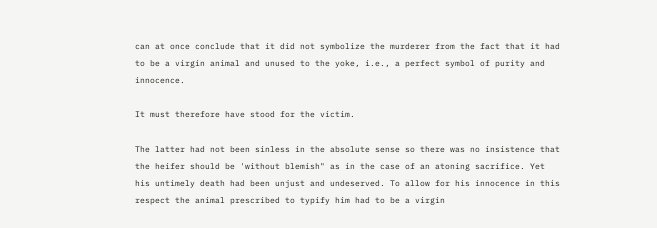can at once conclude that it did not symbolize the murderer from the fact that it had to be a virgin animal and unused to the yoke, i.e., a perfect symbol of purity and innocence.

It must therefore have stood for the victim.

The latter had not been sinless in the absolute sense so there was no insistence that the heifer should be 'without blemish" as in the case of an atoning sacrifice. Yet his untimely death had been unjust and undeserved. To allow for his innocence in this respect the animal prescribed to typify him had to be a virgin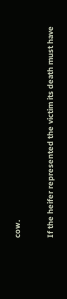cow.

If the heifer represented the victim its death must have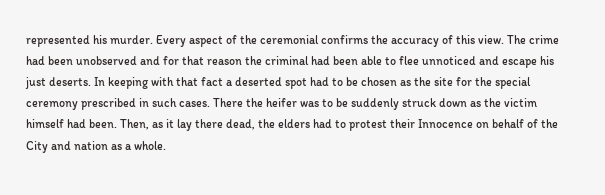represented his murder. Every aspect of the ceremonial confirms the accuracy of this view. The crime had been unobserved and for that reason the criminal had been able to flee unnoticed and escape his just deserts. In keeping with that fact a deserted spot had to be chosen as the site for the special ceremony prescribed in such cases. There the heifer was to be suddenly struck down as the victim himself had been. Then, as it lay there dead, the elders had to protest their Innocence on behalf of the City and nation as a whole.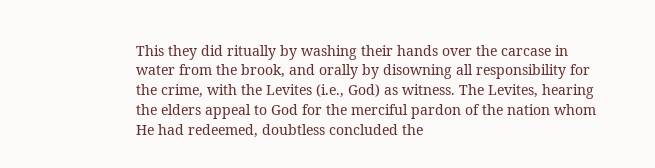This they did ritually by washing their hands over the carcase in water from the brook, and orally by disowning all responsibility for the crime, with the Levites (i.e., God) as witness. The Levites, hearing the elders appeal to God for the merciful pardon of the nation whom He had redeemed, doubtless concluded the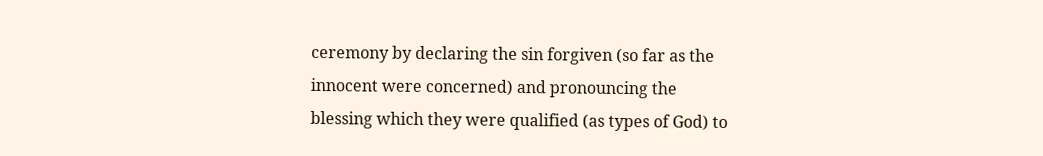ceremony by declaring the sin forgiven (so far as the innocent were concerned) and pronouncing the blessing which they were qualified (as types of God) to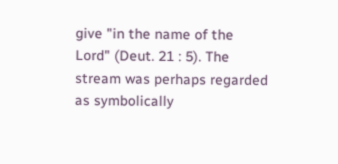give "in the name of the Lord" (Deut. 21 : 5). The stream was perhaps regarded as symbolically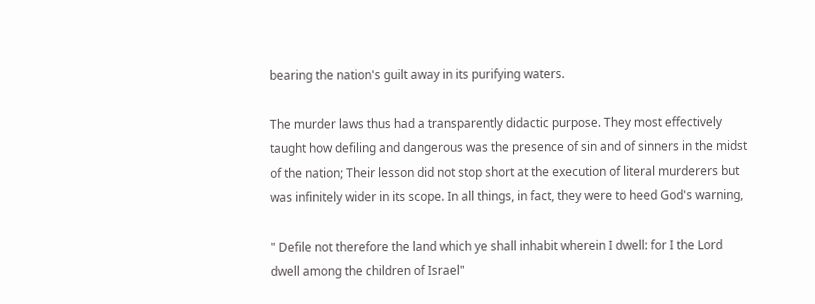bearing the nation's guilt away in its purifying waters.

The murder laws thus had a transparently didactic purpose. They most effectively taught how defiling and dangerous was the presence of sin and of sinners in the midst of the nation; Their lesson did not stop short at the execution of literal murderers but was infinitely wider in its scope. In all things, in fact, they were to heed God's warning,

" Defile not therefore the land which ye shall inhabit wherein I dwell: for I the Lord dwell among the children of Israel"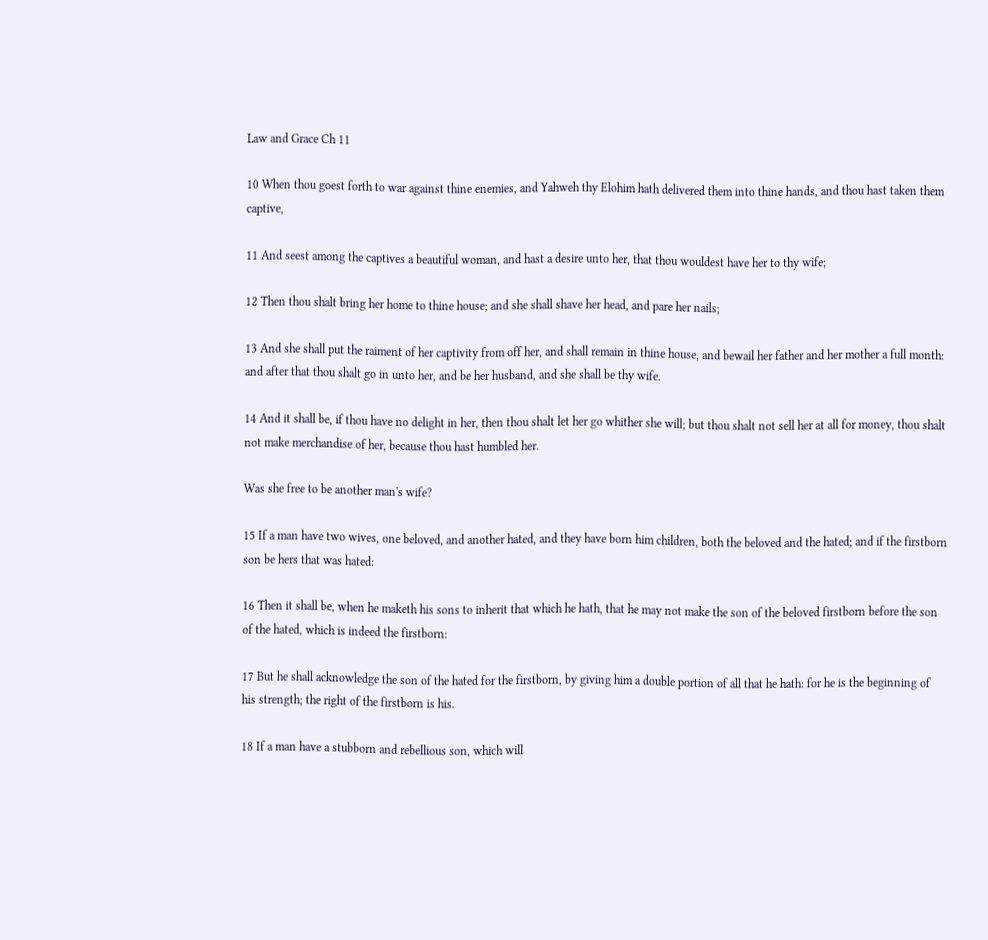Law and Grace Ch 11

10 When thou goest forth to war against thine enemies, and Yahweh thy Elohim hath delivered them into thine hands, and thou hast taken them captive,

11 And seest among the captives a beautiful woman, and hast a desire unto her, that thou wouldest have her to thy wife;

12 Then thou shalt bring her home to thine house; and she shall shave her head, and pare her nails;

13 And she shall put the raiment of her captivity from off her, and shall remain in thine house, and bewail her father and her mother a full month: and after that thou shalt go in unto her, and be her husband, and she shall be thy wife.

14 And it shall be, if thou have no delight in her, then thou shalt let her go whither she will; but thou shalt not sell her at all for money, thou shalt not make merchandise of her, because thou hast humbled her.

Was she free to be another man's wife?

15 If a man have two wives, one beloved, and another hated, and they have born him children, both the beloved and the hated; and if the firstborn son be hers that was hated:

16 Then it shall be, when he maketh his sons to inherit that which he hath, that he may not make the son of the beloved firstborn before the son of the hated, which is indeed the firstborn:

17 But he shall acknowledge the son of the hated for the firstborn, by giving him a double portion of all that he hath: for he is the beginning of his strength; the right of the firstborn is his.

18 If a man have a stubborn and rebellious son, which will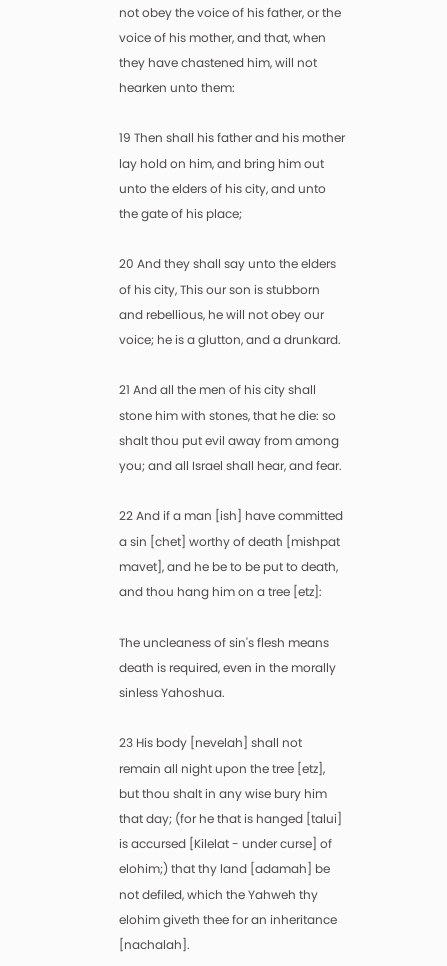not obey the voice of his father, or the voice of his mother, and that, when they have chastened him, will not hearken unto them:

19 Then shall his father and his mother lay hold on him, and bring him out unto the elders of his city, and unto the gate of his place;

20 And they shall say unto the elders of his city, This our son is stubborn and rebellious, he will not obey our voice; he is a glutton, and a drunkard.

21 And all the men of his city shall stone him with stones, that he die: so shalt thou put evil away from among you; and all Israel shall hear, and fear.

22 And if a man [ish] have committed a sin [chet] worthy of death [mishpat mavet], and he be to be put to death, and thou hang him on a tree [etz]:

The uncleaness of sin's flesh means death is required, even in the morally sinless Yahoshua.

23 His body [nevelah] shall not remain all night upon the tree [etz], but thou shalt in any wise bury him that day; (for he that is hanged [talui] is accursed [Kilelat - under curse] of elohim;) that thy land [adamah] be not defiled, which the Yahweh thy elohim giveth thee for an inheritance [nachalah].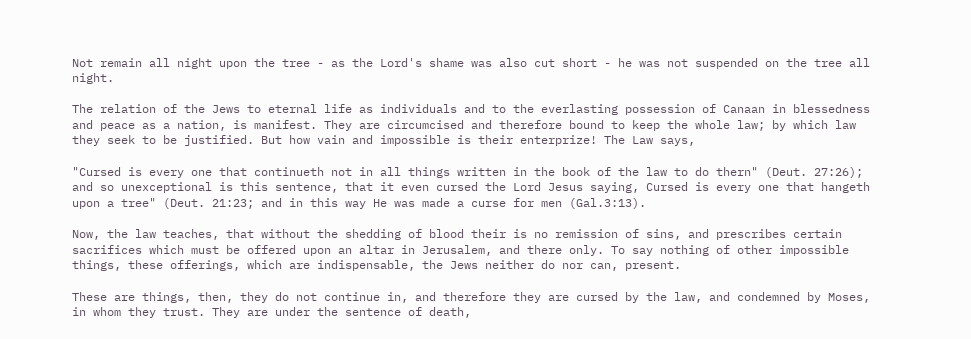Not remain all night upon the tree - as the Lord's shame was also cut short - he was not suspended on the tree all night.

The relation of the Jews to eternal life as individuals and to the everlasting possession of Canaan in blessedness and peace as a nation, is manifest. They are circumcised and therefore bound to keep the whole law; by which law they seek to be justified. But how vain and impossible is their enterprize! The Law says,

"Cursed is every one that continueth not in all things written in the book of the law to do thern" (Deut. 27:26); and so unexceptional is this sentence, that it even cursed the Lord Jesus saying, Cursed is every one that hangeth upon a tree" (Deut. 21:23; and in this way He was made a curse for men (Gal.3:13).

Now, the law teaches, that without the shedding of blood their is no remission of sins, and prescribes certain sacrifices which must be offered upon an altar in Jerusalem, and there only. To say nothing of other impossible things, these offerings, which are indispensable, the Jews neither do nor can, present.

These are things, then, they do not continue in, and therefore they are cursed by the law, and condemned by Moses, in whom they trust. They are under the sentence of death,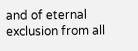and of eternal exclusion from all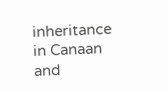inheritance in Canaan and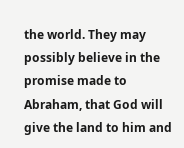the world. They may possibly believe in the promise made to Abraham, that God will give the land to him and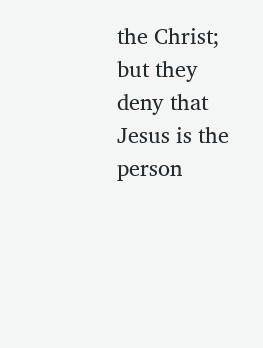the Christ; but they deny that Jesus is the person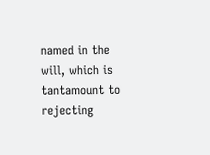named in the will, which is tantamount to rejecting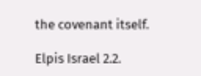the covenant itself.

Elpis Israel 2.2.